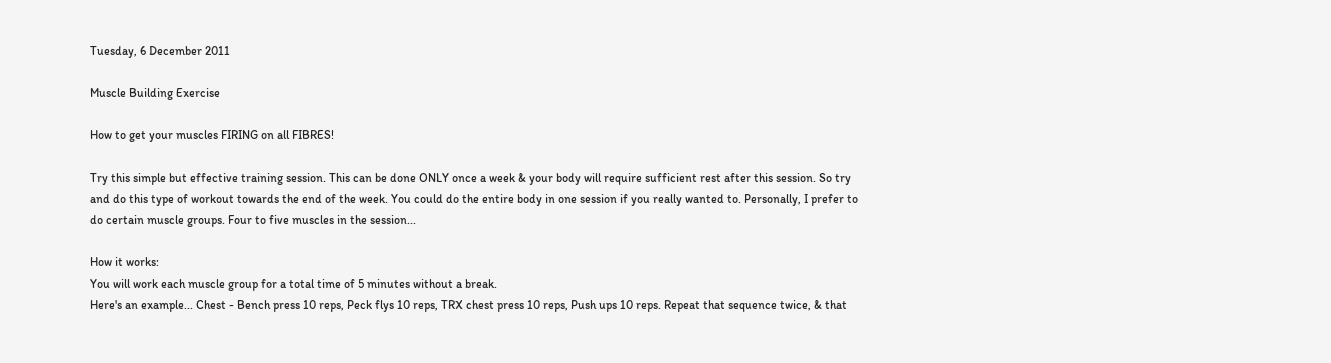Tuesday, 6 December 2011

Muscle Building Exercise

How to get your muscles FIRING on all FIBRES!

Try this simple but effective training session. This can be done ONLY once a week & your body will require sufficient rest after this session. So try and do this type of workout towards the end of the week. You could do the entire body in one session if you really wanted to. Personally, I prefer to do certain muscle groups. Four to five muscles in the session...

How it works:
You will work each muscle group for a total time of 5 minutes without a break.
Here's an example... Chest - Bench press 10 reps, Peck flys 10 reps, TRX chest press 10 reps, Push ups 10 reps. Repeat that sequence twice, & that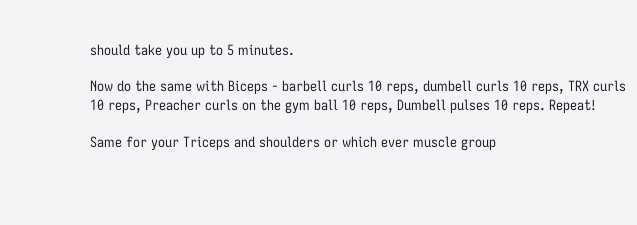should take you up to 5 minutes.

Now do the same with Biceps - barbell curls 10 reps, dumbell curls 10 reps, TRX curls 10 reps, Preacher curls on the gym ball 10 reps, Dumbell pulses 10 reps. Repeat!

Same for your Triceps and shoulders or which ever muscle group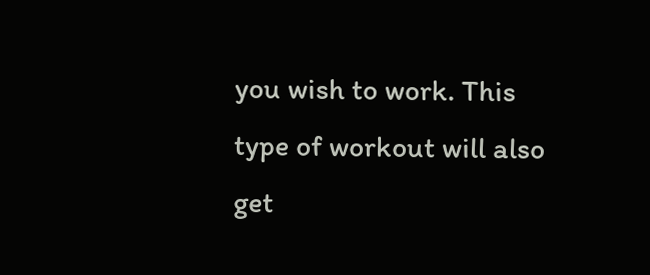you wish to work. This type of workout will also get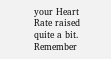your Heart Rate raised quite a bit. Remember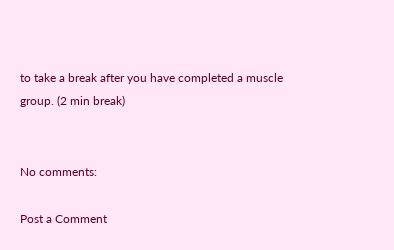to take a break after you have completed a muscle group. (2 min break)


No comments:

Post a Comment